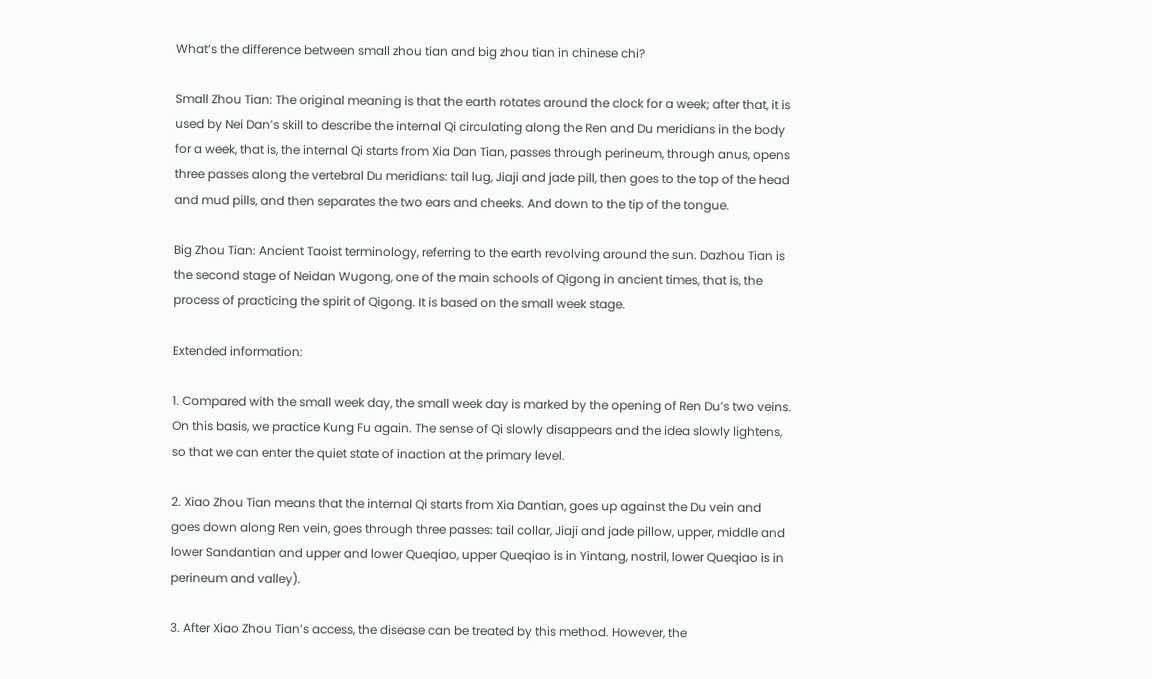What’s the difference between small zhou tian and big zhou tian in chinese chi?

Small Zhou Tian: The original meaning is that the earth rotates around the clock for a week; after that, it is used by Nei Dan’s skill to describe the internal Qi circulating along the Ren and Du meridians in the body for a week, that is, the internal Qi starts from Xia Dan Tian, passes through perineum, through anus, opens three passes along the vertebral Du meridians: tail lug, Jiaji and jade pill, then goes to the top of the head and mud pills, and then separates the two ears and cheeks. And down to the tip of the tongue.

Big Zhou Tian: Ancient Taoist terminology, referring to the earth revolving around the sun. Dazhou Tian is the second stage of Neidan Wugong, one of the main schools of Qigong in ancient times, that is, the process of practicing the spirit of Qigong. It is based on the small week stage.

Extended information:

1. Compared with the small week day, the small week day is marked by the opening of Ren Du’s two veins. On this basis, we practice Kung Fu again. The sense of Qi slowly disappears and the idea slowly lightens, so that we can enter the quiet state of inaction at the primary level.

2. Xiao Zhou Tian means that the internal Qi starts from Xia Dantian, goes up against the Du vein and goes down along Ren vein, goes through three passes: tail collar, Jiaji and jade pillow, upper, middle and lower Sandantian and upper and lower Queqiao, upper Queqiao is in Yintang, nostril, lower Queqiao is in perineum and valley).

3. After Xiao Zhou Tian’s access, the disease can be treated by this method. However, the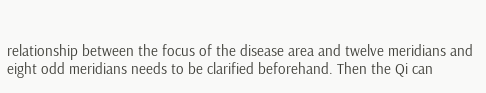relationship between the focus of the disease area and twelve meridians and eight odd meridians needs to be clarified beforehand. Then the Qi can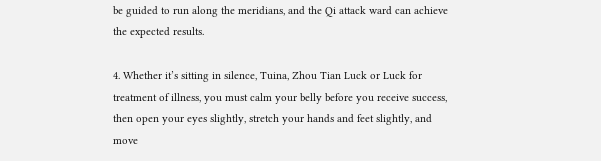be guided to run along the meridians, and the Qi attack ward can achieve the expected results.

4. Whether it’s sitting in silence, Tuina, Zhou Tian Luck or Luck for treatment of illness, you must calm your belly before you receive success, then open your eyes slightly, stretch your hands and feet slightly, and move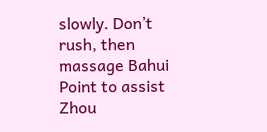slowly. Don’t rush, then massage Bahui Point to assist Zhou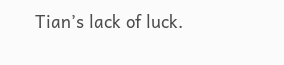Tian’s lack of luck.